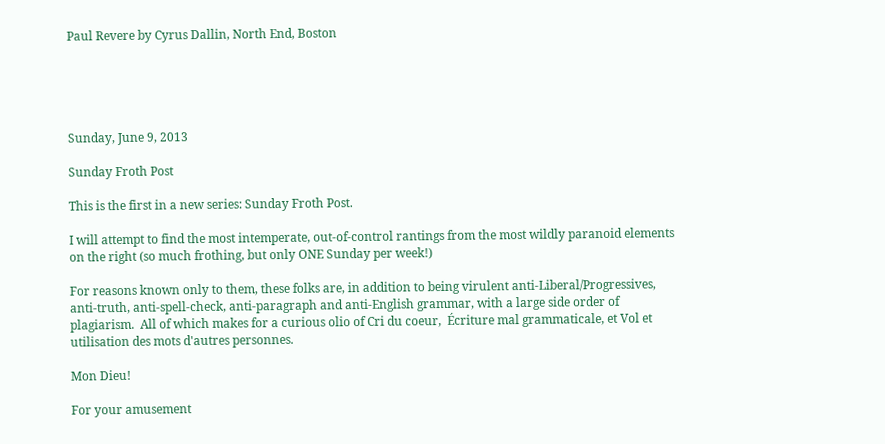Paul Revere by Cyrus Dallin, North End, Boston





Sunday, June 9, 2013

Sunday Froth Post

This is the first in a new series: Sunday Froth Post.

I will attempt to find the most intemperate, out-of-control rantings from the most wildly paranoid elements on the right (so much frothing, but only ONE Sunday per week!)

For reasons known only to them, these folks are, in addition to being virulent anti-Liberal/Progressives, anti-truth, anti-spell-check, anti-paragraph and anti-English grammar, with a large side order of plagiarism.  All of which makes for a curious olio of Cri du coeur,  Écriture mal grammaticale, et Vol et utilisation des mots d'autres personnes.

Mon Dieu!

For your amusement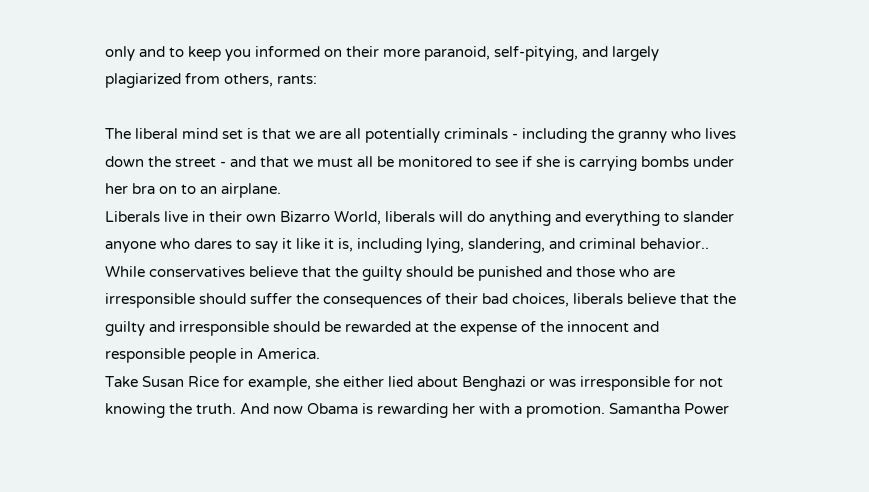only and to keep you informed on their more paranoid, self-pitying, and largely plagiarized from others, rants:

The liberal mind set is that we are all potentially criminals - including the granny who lives down the street - and that we must all be monitored to see if she is carrying bombs under her bra on to an airplane.
Liberals live in their own Bizarro World, liberals will do anything and everything to slander anyone who dares to say it like it is, including lying, slandering, and criminal behavior.. While conservatives believe that the guilty should be punished and those who are irresponsible should suffer the consequences of their bad choices, liberals believe that the guilty and irresponsible should be rewarded at the expense of the innocent and responsible people in America.
Take Susan Rice for example, she either lied about Benghazi or was irresponsible for not knowing the truth. And now Obama is rewarding her with a promotion. Samantha Power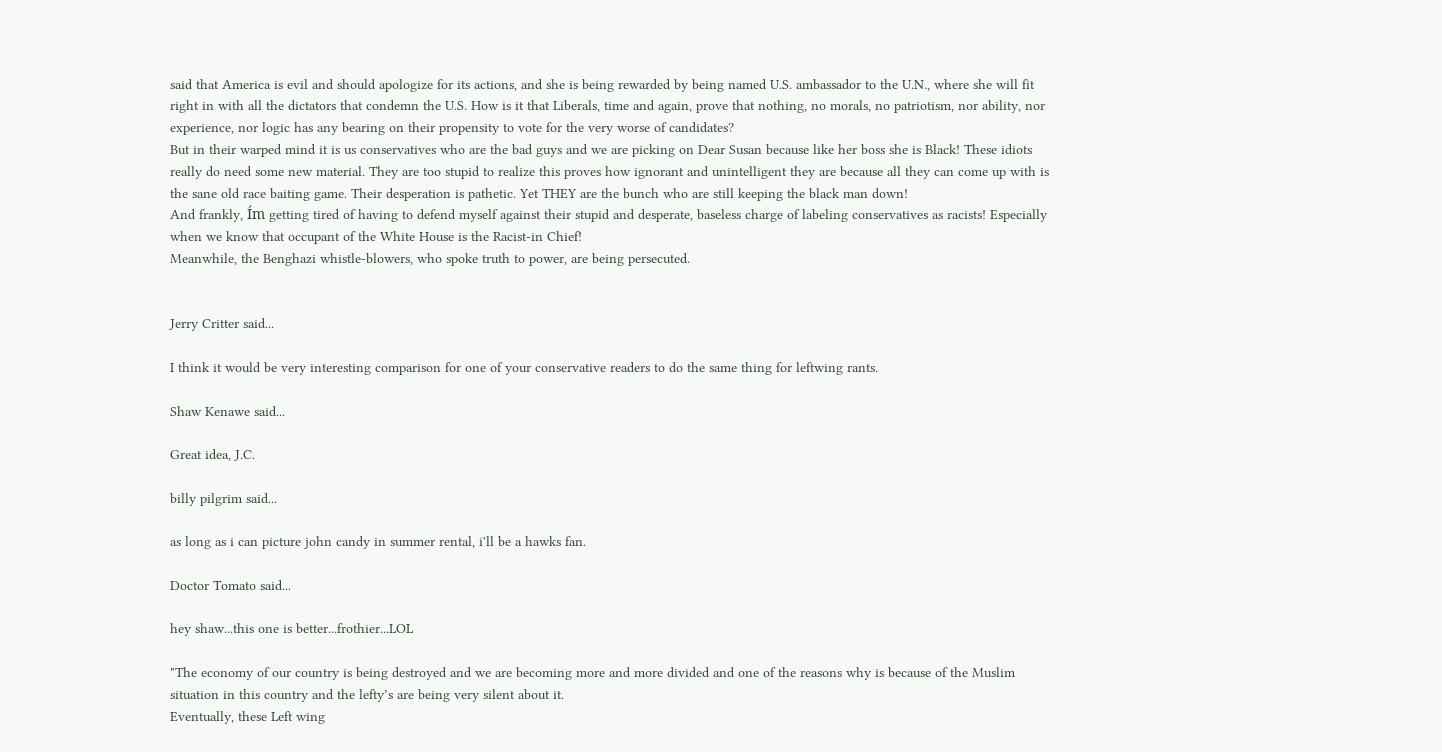said that America is evil and should apologize for its actions, and she is being rewarded by being named U.S. ambassador to the U.N., where she will fit right in with all the dictators that condemn the U.S. How is it that Liberals, time and again, prove that nothing, no morals, no patriotism, nor ability, nor experience, nor logic has any bearing on their propensity to vote for the very worse of candidates?
But in their warped mind it is us conservatives who are the bad guys and we are picking on Dear Susan because like her boss she is Black! These idiots really do need some new material. They are too stupid to realize this proves how ignorant and unintelligent they are because all they can come up with is the sane old race baiting game. Their desperation is pathetic. Yet THEY are the bunch who are still keeping the black man down!
And frankly, Ím getting tired of having to defend myself against their stupid and desperate, baseless charge of labeling conservatives as racists! Especially when we know that occupant of the White House is the Racist-in Chief!
Meanwhile, the Benghazi whistle-blowers, who spoke truth to power, are being persecuted.


Jerry Critter said...

I think it would be very interesting comparison for one of your conservative readers to do the same thing for leftwing rants.

Shaw Kenawe said...

Great idea, J.C.

billy pilgrim said...

as long as i can picture john candy in summer rental, i'll be a hawks fan.

Doctor Tomato said...

hey shaw...this one is better...frothier...LOL

"The economy of our country is being destroyed and we are becoming more and more divided and one of the reasons why is because of the Muslim situation in this country and the lefty’s are being very silent about it.
Eventually, these Left wing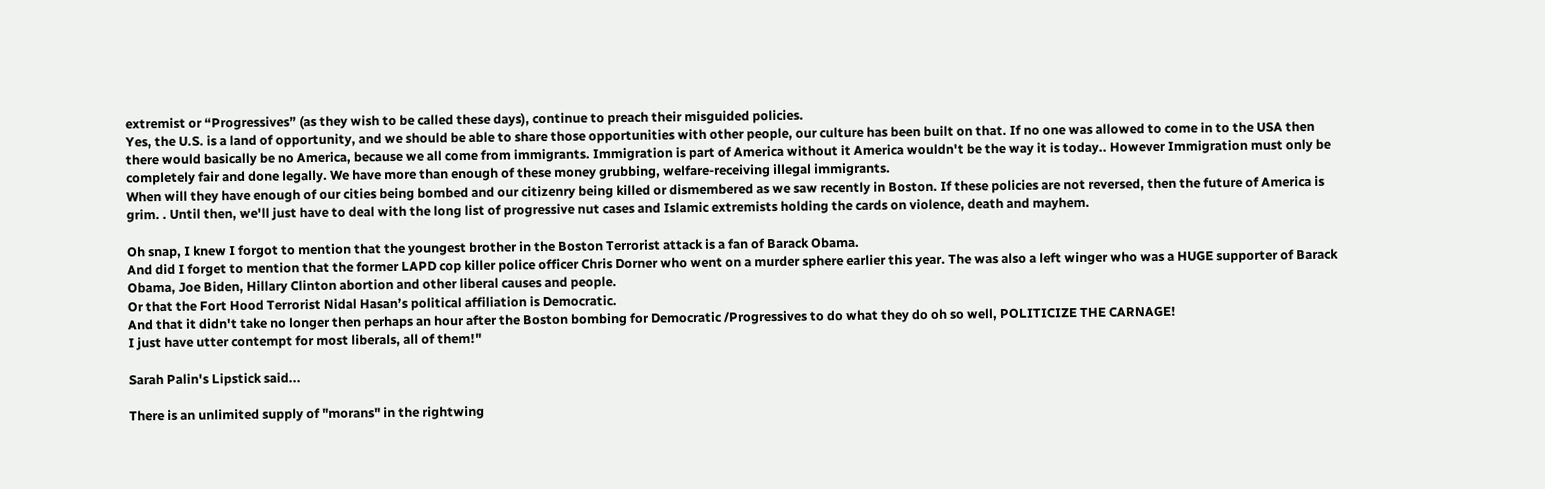extremist or “Progressives” (as they wish to be called these days), continue to preach their misguided policies.
Yes, the U.S. is a land of opportunity, and we should be able to share those opportunities with other people, our culture has been built on that. If no one was allowed to come in to the USA then there would basically be no America, because we all come from immigrants. Immigration is part of America without it America wouldn't be the way it is today.. However Immigration must only be completely fair and done legally. We have more than enough of these money grubbing, welfare-receiving illegal immigrants.
When will they have enough of our cities being bombed and our citizenry being killed or dismembered as we saw recently in Boston. If these policies are not reversed, then the future of America is grim. . Until then, we'll just have to deal with the long list of progressive nut cases and Islamic extremists holding the cards on violence, death and mayhem.

Oh snap, I knew I forgot to mention that the youngest brother in the Boston Terrorist attack is a fan of Barack Obama.
And did I forget to mention that the former LAPD cop killer police officer Chris Dorner who went on a murder sphere earlier this year. The was also a left winger who was a HUGE supporter of Barack Obama, Joe Biden, Hillary Clinton abortion and other liberal causes and people.
Or that the Fort Hood Terrorist Nidal Hasan’s political affiliation is Democratic.
And that it didn't take no longer then perhaps an hour after the Boston bombing for Democratic /Progressives to do what they do oh so well, POLITICIZE THE CARNAGE!
I just have utter contempt for most liberals, all of them!"

Sarah Palin's Lipstick said...

There is an unlimited supply of "morans" in the rightwing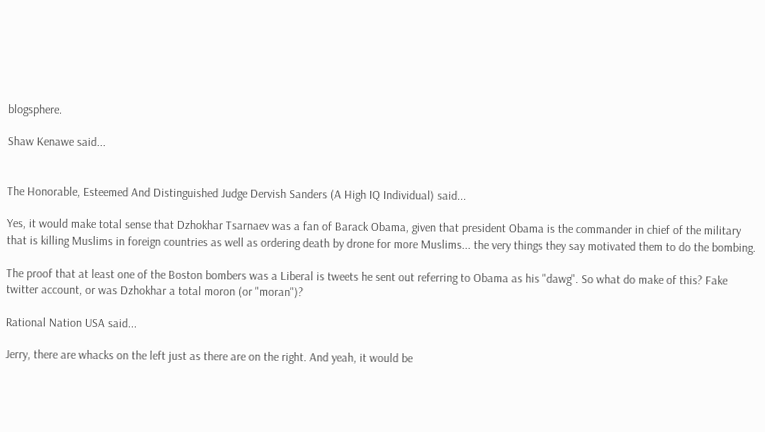blogsphere.

Shaw Kenawe said...


The Honorable, Esteemed And Distinguished Judge Dervish Sanders (A High IQ Individual) said...

Yes, it would make total sense that Dzhokhar Tsarnaev was a fan of Barack Obama, given that president Obama is the commander in chief of the military that is killing Muslims in foreign countries as well as ordering death by drone for more Muslims... the very things they say motivated them to do the bombing.

The proof that at least one of the Boston bombers was a Liberal is tweets he sent out referring to Obama as his "dawg". So what do make of this? Fake twitter account, or was Dzhokhar a total moron (or "moran")?

Rational Nation USA said...

Jerry, there are whacks on the left just as there are on the right. And yeah, it would be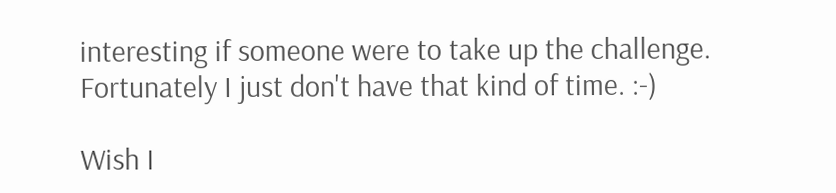interesting if someone were to take up the challenge. Fortunately I just don't have that kind of time. :-)

Wish I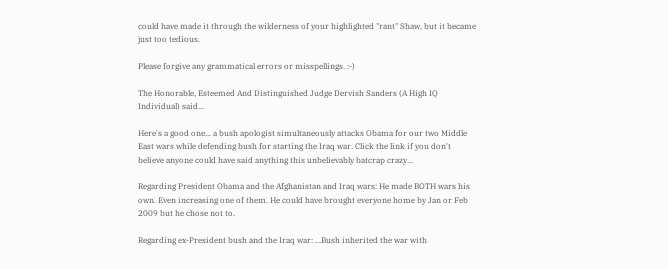could have made it through the wilderness of your highlighted "rant" Shaw, but it became just too tedious.

Please forgive any grammatical errors or misspellings. :-)

The Honorable, Esteemed And Distinguished Judge Dervish Sanders (A High IQ Individual) said...

Here's a good one... a bush apologist simultaneously attacks Obama for our two Middle East wars while defending bush for starting the Iraq war. Click the link if you don't believe anyone could have said anything this unbelievably batcrap crazy...

Regarding President Obama and the Afghanistan and Iraq wars: He made BOTH wars his own. Even increasing one of them. He could have brought everyone home by Jan or Feb 2009 but he chose not to.

Regarding ex-President bush and the Iraq war: ...Bush inherited the war with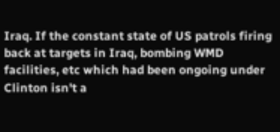Iraq. If the constant state of US patrols firing back at targets in Iraq, bombing WMD facilities, etc which had been ongoing under Clinton isn't a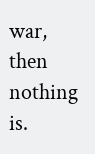war, then nothing is.